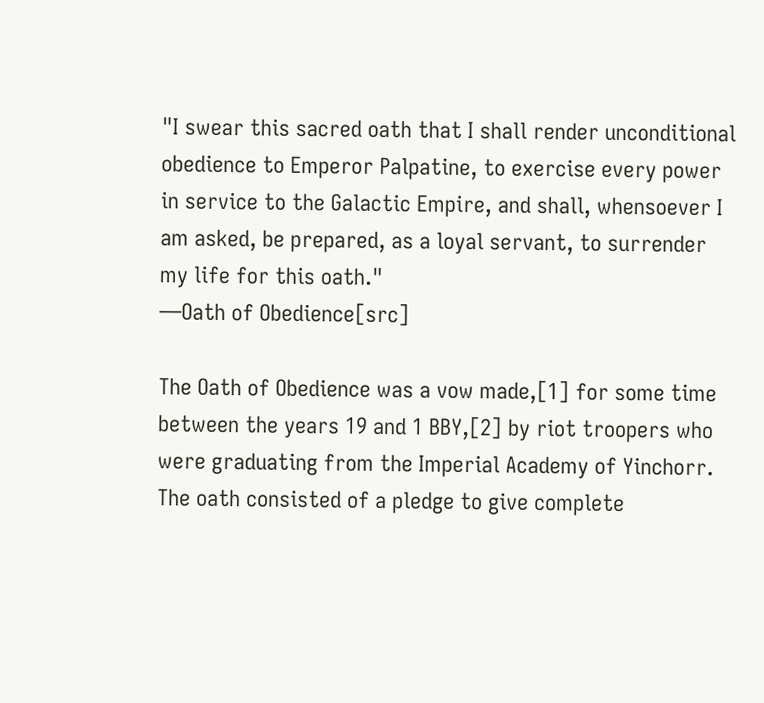"I swear this sacred oath that I shall render unconditional obedience to Emperor Palpatine, to exercise every power in service to the Galactic Empire, and shall, whensoever I am asked, be prepared, as a loyal servant, to surrender my life for this oath."
―Oath of Obedience[src]

The Oath of Obedience was a vow made,[1] for some time between the years 19 and 1 BBY,[2] by riot troopers who were graduating from the Imperial Academy of Yinchorr. The oath consisted of a pledge to give complete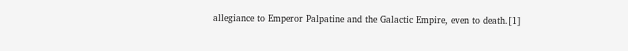allegiance to Emperor Palpatine and the Galactic Empire, even to death.[1]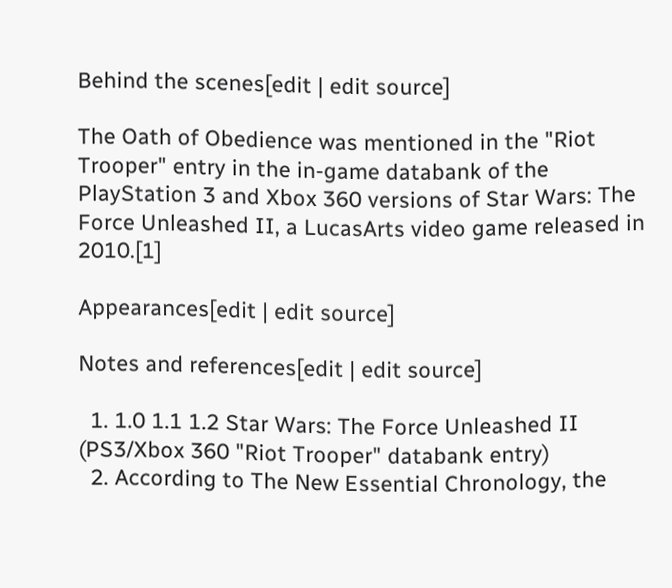Behind the scenes[edit | edit source]

The Oath of Obedience was mentioned in the "Riot Trooper" entry in the in-game databank of the PlayStation 3 and Xbox 360 versions of Star Wars: The Force Unleashed II, a LucasArts video game released in 2010.[1]

Appearances[edit | edit source]

Notes and references[edit | edit source]

  1. 1.0 1.1 1.2 Star Wars: The Force Unleashed II (PS3/Xbox 360 "Riot Trooper" databank entry)
  2. According to The New Essential Chronology, the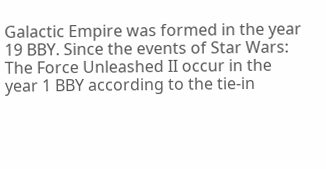Galactic Empire was formed in the year 19 BBY. Since the events of Star Wars: The Force Unleashed II occur in the year 1 BBY according to the tie-in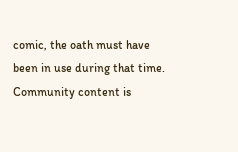comic, the oath must have been in use during that time.
Community content is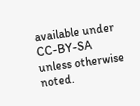available under CC-BY-SA unless otherwise noted.